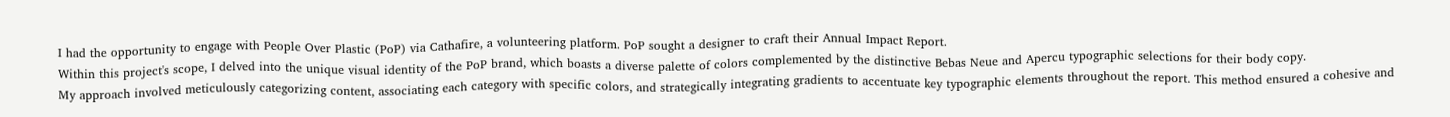I had the opportunity to engage with People Over Plastic (PoP) via Cathafire, a volunteering platform. PoP sought a designer to craft their Annual Impact Report.
Within this project's scope, I delved into the unique visual identity of the PoP brand, which boasts a diverse palette of colors complemented by the distinctive Bebas Neue and Apercu typographic selections for their body copy.
My approach involved meticulously categorizing content, associating each category with specific colors, and strategically integrating gradients to accentuate key typographic elements throughout the report. This method ensured a cohesive and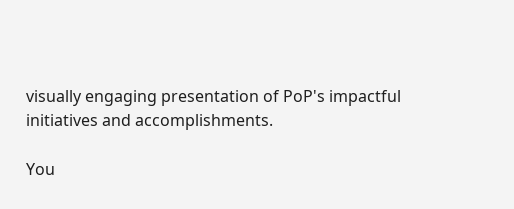visually engaging presentation of PoP's impactful initiatives and accomplishments.

You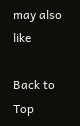may also like

Back to Top